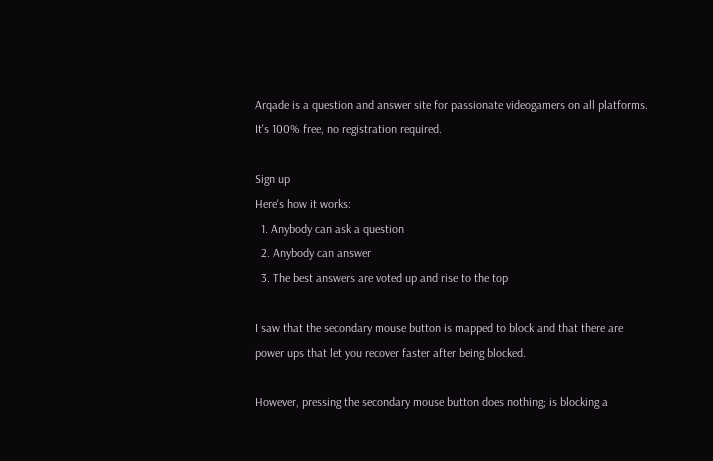Arqade is a question and answer site for passionate videogamers on all platforms. It's 100% free, no registration required.

Sign up
Here's how it works:
  1. Anybody can ask a question
  2. Anybody can answer
  3. The best answers are voted up and rise to the top

I saw that the secondary mouse button is mapped to block and that there are power ups that let you recover faster after being blocked.

However, pressing the secondary mouse button does nothing; is blocking a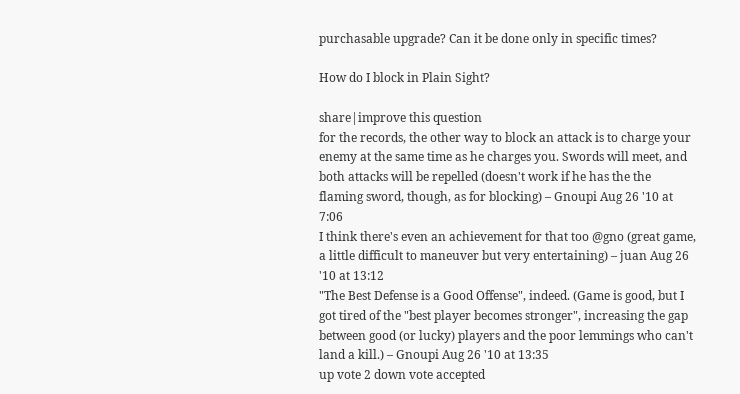purchasable upgrade? Can it be done only in specific times?

How do I block in Plain Sight?

share|improve this question
for the records, the other way to block an attack is to charge your enemy at the same time as he charges you. Swords will meet, and both attacks will be repelled (doesn't work if he has the the flaming sword, though, as for blocking) – Gnoupi Aug 26 '10 at 7:06
I think there's even an achievement for that too @gno (great game, a little difficult to maneuver but very entertaining) – juan Aug 26 '10 at 13:12
"The Best Defense is a Good Offense", indeed. (Game is good, but I got tired of the "best player becomes stronger", increasing the gap between good (or lucky) players and the poor lemmings who can't land a kill.) – Gnoupi Aug 26 '10 at 13:35
up vote 2 down vote accepted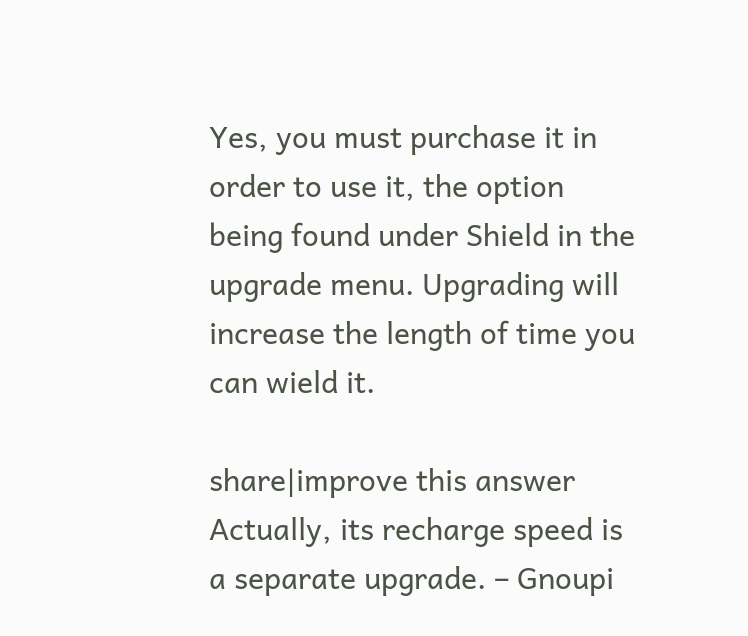Yes, you must purchase it in order to use it, the option being found under Shield in the upgrade menu. Upgrading will increase the length of time you can wield it.

share|improve this answer
Actually, its recharge speed is a separate upgrade. – Gnoupi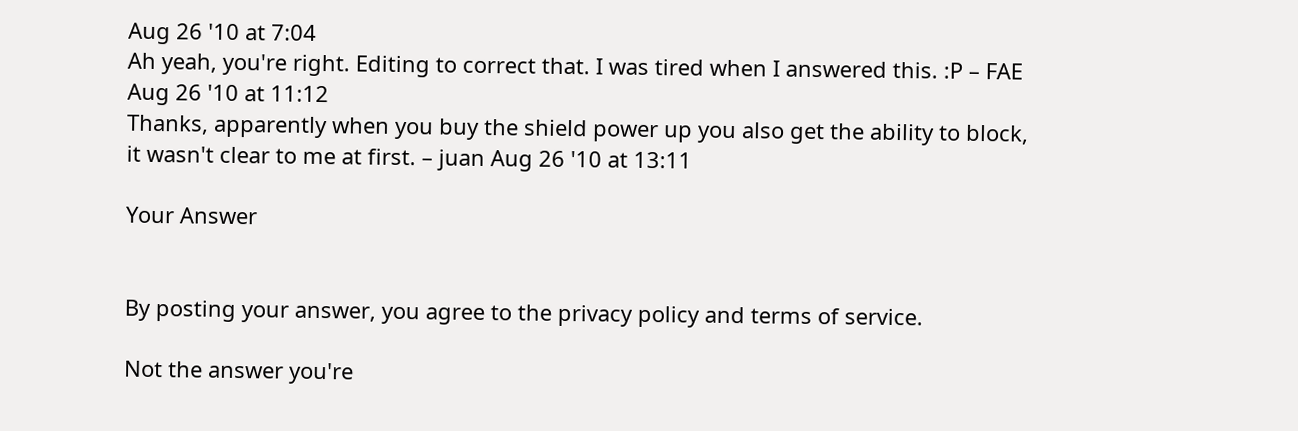Aug 26 '10 at 7:04
Ah yeah, you're right. Editing to correct that. I was tired when I answered this. :P – FAE Aug 26 '10 at 11:12
Thanks, apparently when you buy the shield power up you also get the ability to block, it wasn't clear to me at first. – juan Aug 26 '10 at 13:11

Your Answer


By posting your answer, you agree to the privacy policy and terms of service.

Not the answer you're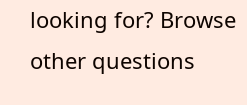looking for? Browse other questions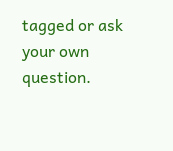tagged or ask your own question.